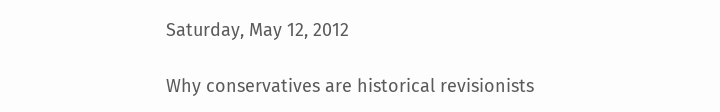Saturday, May 12, 2012

Why conservatives are historical revisionists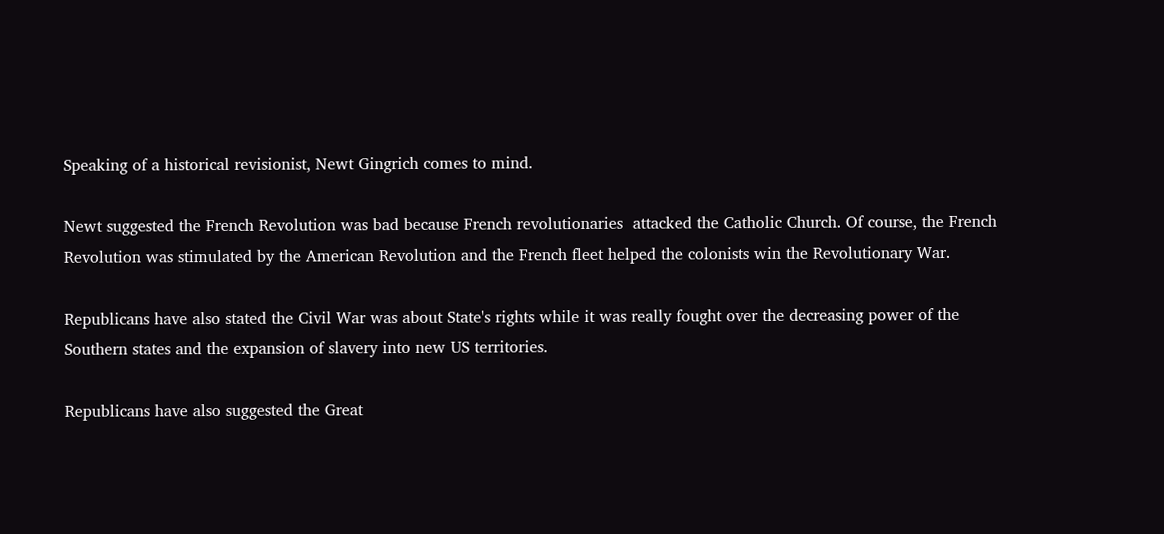Speaking of a historical revisionist, Newt Gingrich comes to mind.

Newt suggested the French Revolution was bad because French revolutionaries  attacked the Catholic Church. Of course, the French Revolution was stimulated by the American Revolution and the French fleet helped the colonists win the Revolutionary War.

Republicans have also stated the Civil War was about State's rights while it was really fought over the decreasing power of the Southern states and the expansion of slavery into new US territories.

Republicans have also suggested the Great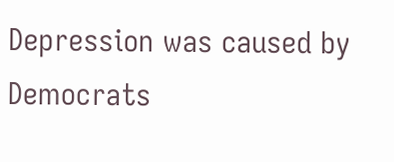Depression was caused by Democrats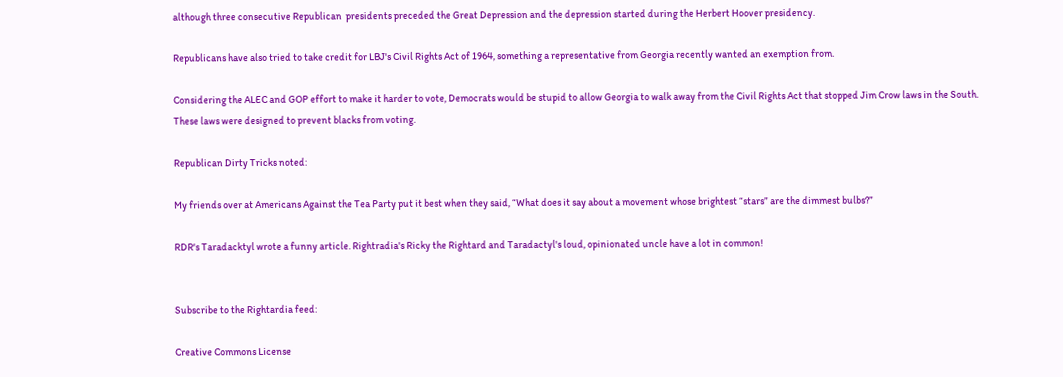although three consecutive Republican  presidents preceded the Great Depression and the depression started during the Herbert Hoover presidency.

Republicans have also tried to take credit for LBJ's Civil Rights Act of 1964, something a representative from Georgia recently wanted an exemption from.

Considering the ALEC and GOP effort to make it harder to vote, Democrats would be stupid to allow Georgia to walk away from the Civil Rights Act that stopped Jim Crow laws in the South. These laws were designed to prevent blacks from voting.

Republican Dirty Tricks noted:

My friends over at Americans Against the Tea Party put it best when they said, “What does it say about a movement whose brightest “stars” are the dimmest bulbs?”

RDR's Taradacktyl wrote a funny article. Rightradia's Ricky the Rightard and Taradactyl's loud, opinionated uncle have a lot in common!


Subscribe to the Rightardia feed:

Creative Commons License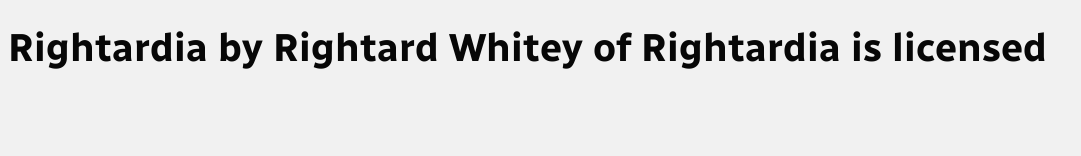Rightardia by Rightard Whitey of Rightardia is licensed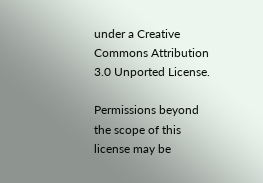under a Creative Commons Attribution 3.0 Unported License.

Permissions beyond the scope of this license may be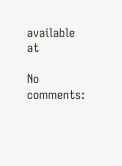available at

No comments: